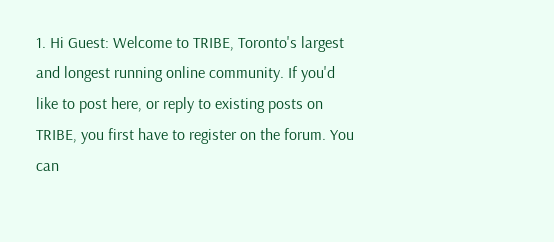1. Hi Guest: Welcome to TRIBE, Toronto's largest and longest running online community. If you'd like to post here, or reply to existing posts on TRIBE, you first have to register on the forum. You can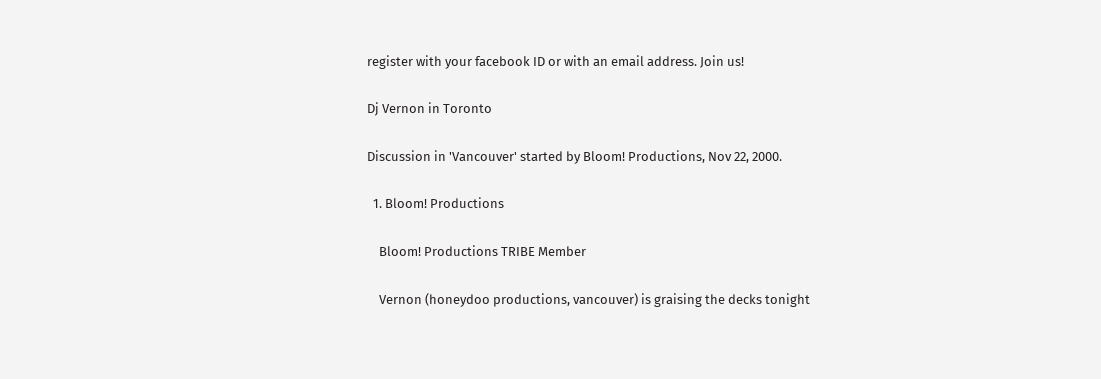register with your facebook ID or with an email address. Join us!

Dj Vernon in Toronto

Discussion in 'Vancouver' started by Bloom! Productions, Nov 22, 2000.

  1. Bloom! Productions

    Bloom! Productions TRIBE Member

    Vernon (honeydoo productions, vancouver) is graising the decks tonight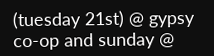(tuesday 21st) @ gypsy co-op and sunday @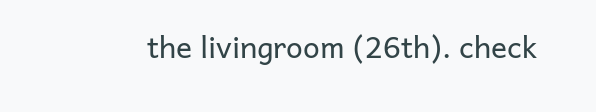the livingroom (26th). check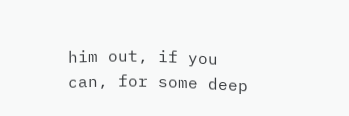him out, if you can, for some deep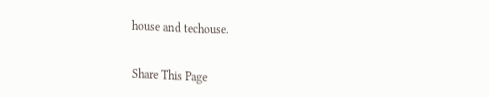house and techouse.


Share This Page